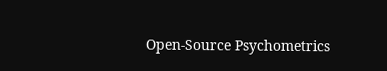Open-Source Psychometrics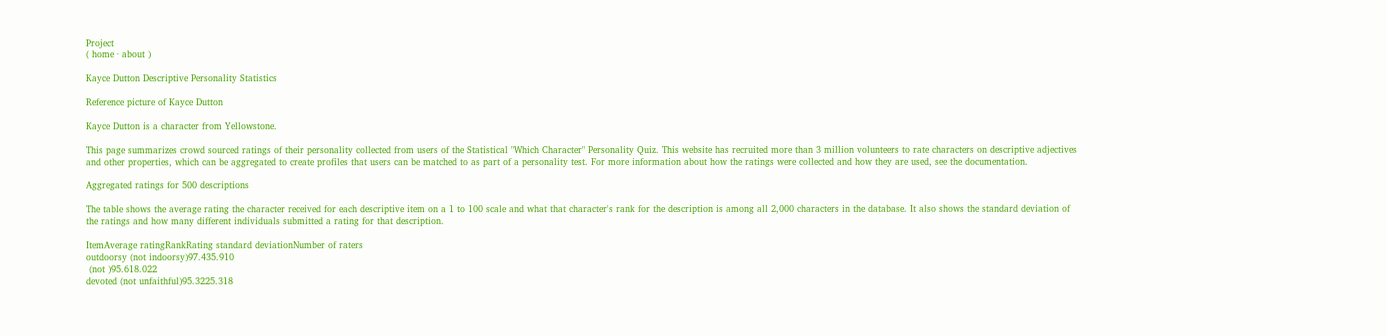Project
( home · about )

Kayce Dutton Descriptive Personality Statistics

Reference picture of Kayce Dutton

Kayce Dutton is a character from Yellowstone.

This page summarizes crowd sourced ratings of their personality collected from users of the Statistical "Which Character" Personality Quiz. This website has recruited more than 3 million volunteers to rate characters on descriptive adjectives and other properties, which can be aggregated to create profiles that users can be matched to as part of a personality test. For more information about how the ratings were collected and how they are used, see the documentation.

Aggregated ratings for 500 descriptions

The table shows the average rating the character received for each descriptive item on a 1 to 100 scale and what that character's rank for the description is among all 2,000 characters in the database. It also shows the standard deviation of the ratings and how many different individuals submitted a rating for that description.

ItemAverage ratingRankRating standard deviationNumber of raters
outdoorsy (not indoorsy)97.435.910
 (not )95.618.022
devoted (not unfaithful)95.3225.318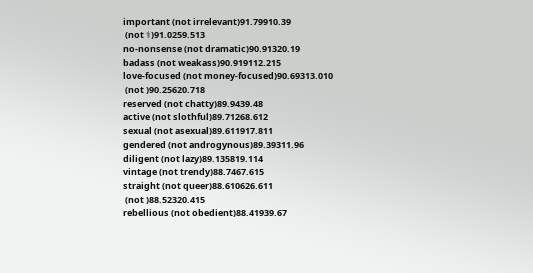important (not irrelevant)91.79910.39
 (not ⚕)91.0259.513
no-nonsense (not dramatic)90.91320.19
badass (not weakass)90.919112.215
love-focused (not money-focused)90.69313.010
 (not )90.25620.718
reserved (not chatty)89.9439.48
active (not slothful)89.71268.612
sexual (not asexual)89.611917.811
gendered (not androgynous)89.39311.96
diligent (not lazy)89.135819.114
vintage (not trendy)88.7467.615
straight (not queer)88.610626.611
 (not )88.52320.415
rebellious (not obedient)88.41939.67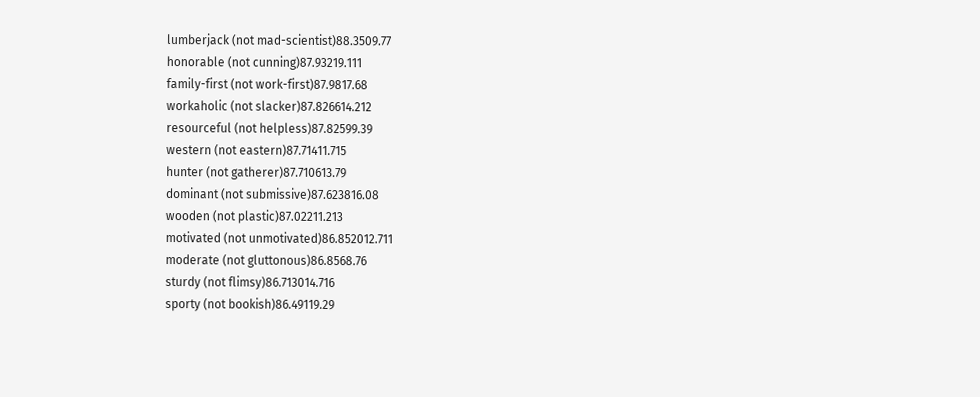lumberjack (not mad-scientist)88.3509.77
honorable (not cunning)87.93219.111
family-first (not work-first)87.9817.68
workaholic (not slacker)87.826614.212
resourceful (not helpless)87.82599.39
western (not eastern)87.71411.715
hunter (not gatherer)87.710613.79
dominant (not submissive)87.623816.08
wooden (not plastic)87.02211.213
motivated (not unmotivated)86.852012.711
moderate (not gluttonous)86.8568.76
sturdy (not flimsy)86.713014.716
sporty (not bookish)86.49119.29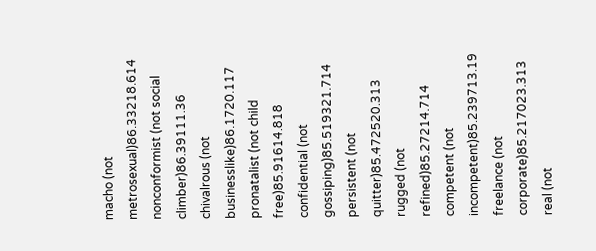macho (not metrosexual)86.33218.614
nonconformist (not social climber)86.39111.36
chivalrous (not businesslike)86.1720.117
pronatalist (not child free)85.91614.818
confidential (not gossiping)85.519321.714
persistent (not quitter)85.472520.313
rugged (not refined)85.27214.714
competent (not incompetent)85.239713.19
freelance (not corporate)85.217023.313
real (not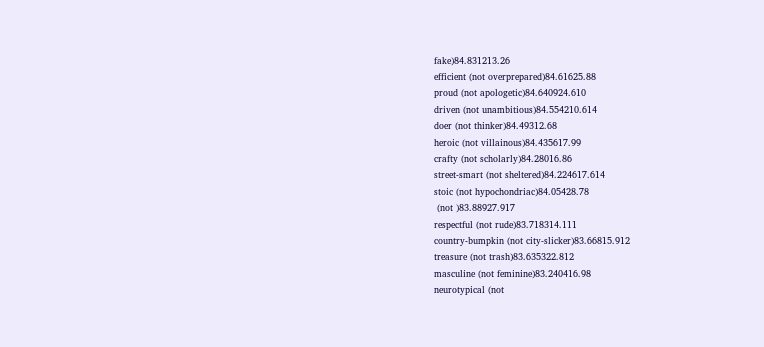fake)84.831213.26
efficient (not overprepared)84.61625.88
proud (not apologetic)84.640924.610
driven (not unambitious)84.554210.614
doer (not thinker)84.49312.68
heroic (not villainous)84.435617.99
crafty (not scholarly)84.28016.86
street-smart (not sheltered)84.224617.614
stoic (not hypochondriac)84.05428.78
 (not )83.88927.917
respectful (not rude)83.718314.111
country-bumpkin (not city-slicker)83.66815.912
treasure (not trash)83.635322.812
masculine (not feminine)83.240416.98
neurotypical (not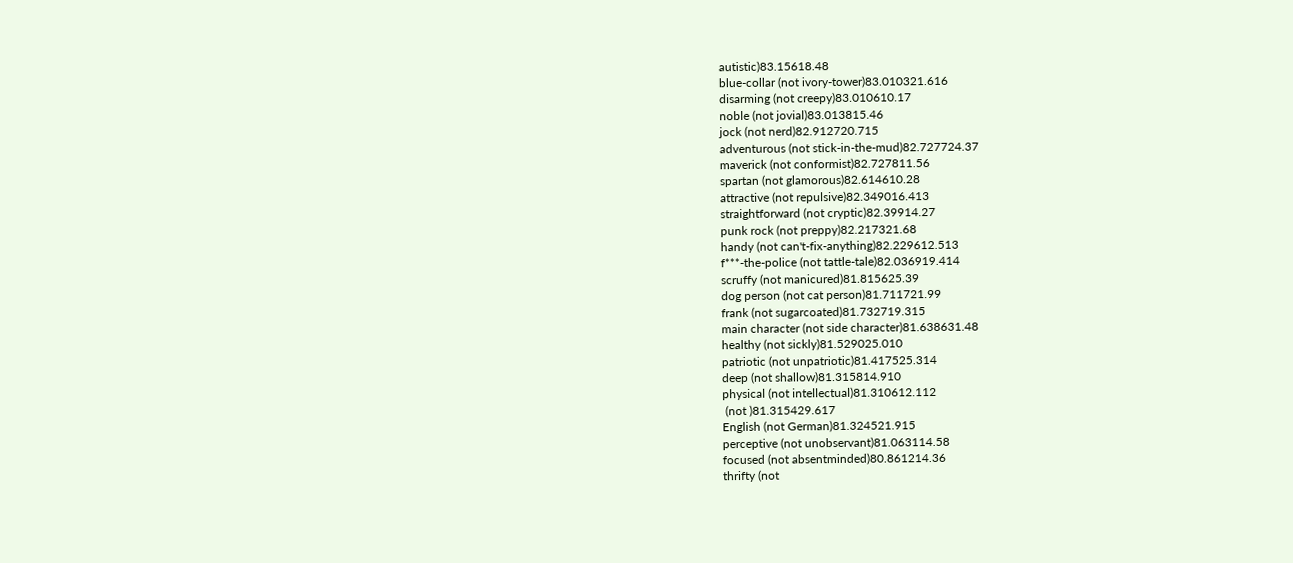autistic)83.15618.48
blue-collar (not ivory-tower)83.010321.616
disarming (not creepy)83.010610.17
noble (not jovial)83.013815.46
jock (not nerd)82.912720.715
adventurous (not stick-in-the-mud)82.727724.37
maverick (not conformist)82.727811.56
spartan (not glamorous)82.614610.28
attractive (not repulsive)82.349016.413
straightforward (not cryptic)82.39914.27
punk rock (not preppy)82.217321.68
handy (not can't-fix-anything)82.229612.513
f***-the-police (not tattle-tale)82.036919.414
scruffy (not manicured)81.815625.39
dog person (not cat person)81.711721.99
frank (not sugarcoated)81.732719.315
main character (not side character)81.638631.48
healthy (not sickly)81.529025.010
patriotic (not unpatriotic)81.417525.314
deep (not shallow)81.315814.910
physical (not intellectual)81.310612.112
 (not )81.315429.617
English (not German)81.324521.915
perceptive (not unobservant)81.063114.58
focused (not absentminded)80.861214.36
thrifty (not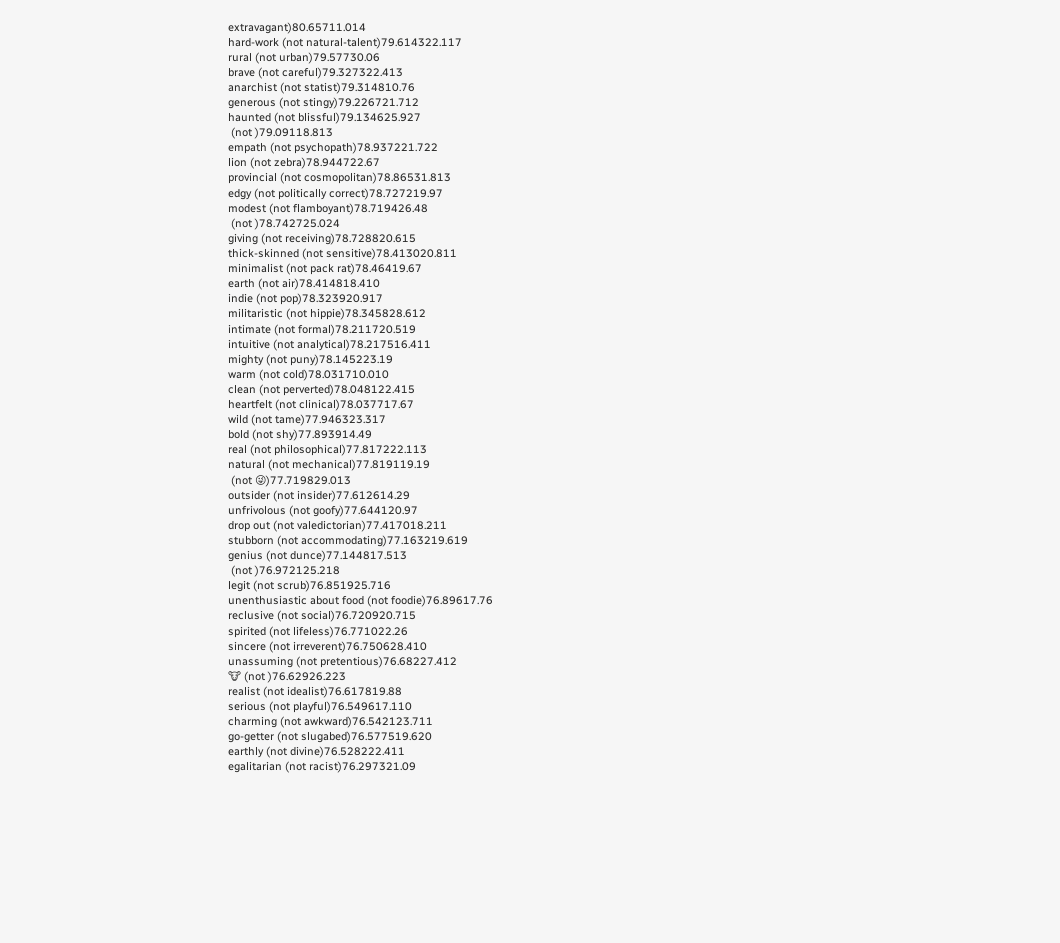extravagant)80.65711.014
hard-work (not natural-talent)79.614322.117
rural (not urban)79.57730.06
brave (not careful)79.327322.413
anarchist (not statist)79.314810.76
generous (not stingy)79.226721.712
haunted (not blissful)79.134625.927
 (not )79.09118.813
empath (not psychopath)78.937221.722
lion (not zebra)78.944722.67
provincial (not cosmopolitan)78.86531.813
edgy (not politically correct)78.727219.97
modest (not flamboyant)78.719426.48
 (not )78.742725.024
giving (not receiving)78.728820.615
thick-skinned (not sensitive)78.413020.811
minimalist (not pack rat)78.46419.67
earth (not air)78.414818.410
indie (not pop)78.323920.917
militaristic (not hippie)78.345828.612
intimate (not formal)78.211720.519
intuitive (not analytical)78.217516.411
mighty (not puny)78.145223.19
warm (not cold)78.031710.010
clean (not perverted)78.048122.415
heartfelt (not clinical)78.037717.67
wild (not tame)77.946323.317
bold (not shy)77.893914.49
real (not philosophical)77.817222.113
natural (not mechanical)77.819119.19
 (not 😜)77.719829.013
outsider (not insider)77.612614.29
unfrivolous (not goofy)77.644120.97
drop out (not valedictorian)77.417018.211
stubborn (not accommodating)77.163219.619
genius (not dunce)77.144817.513
 (not )76.972125.218
legit (not scrub)76.851925.716
unenthusiastic about food (not foodie)76.89617.76
reclusive (not social)76.720920.715
spirited (not lifeless)76.771022.26
sincere (not irreverent)76.750628.410
unassuming (not pretentious)76.68227.412
🐮 (not )76.62926.223
realist (not idealist)76.617819.88
serious (not playful)76.549617.110
charming (not awkward)76.542123.711
go-getter (not slugabed)76.577519.620
earthly (not divine)76.528222.411
egalitarian (not racist)76.297321.09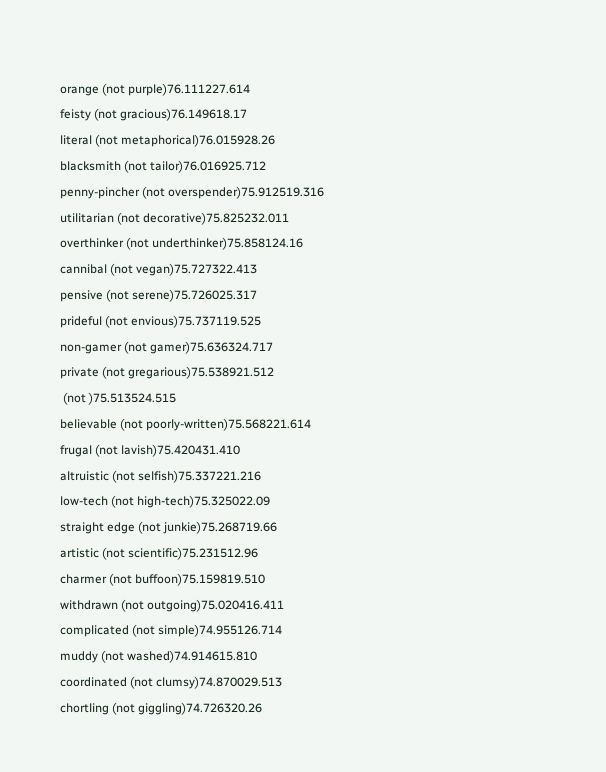orange (not purple)76.111227.614
feisty (not gracious)76.149618.17
literal (not metaphorical)76.015928.26
blacksmith (not tailor)76.016925.712
penny-pincher (not overspender)75.912519.316
utilitarian (not decorative)75.825232.011
overthinker (not underthinker)75.858124.16
cannibal (not vegan)75.727322.413
pensive (not serene)75.726025.317
prideful (not envious)75.737119.525
non-gamer (not gamer)75.636324.717
private (not gregarious)75.538921.512
 (not )75.513524.515
believable (not poorly-written)75.568221.614
frugal (not lavish)75.420431.410
altruistic (not selfish)75.337221.216
low-tech (not high-tech)75.325022.09
straight edge (not junkie)75.268719.66
artistic (not scientific)75.231512.96
charmer (not buffoon)75.159819.510
withdrawn (not outgoing)75.020416.411
complicated (not simple)74.955126.714
muddy (not washed)74.914615.810
coordinated (not clumsy)74.870029.513
chortling (not giggling)74.726320.26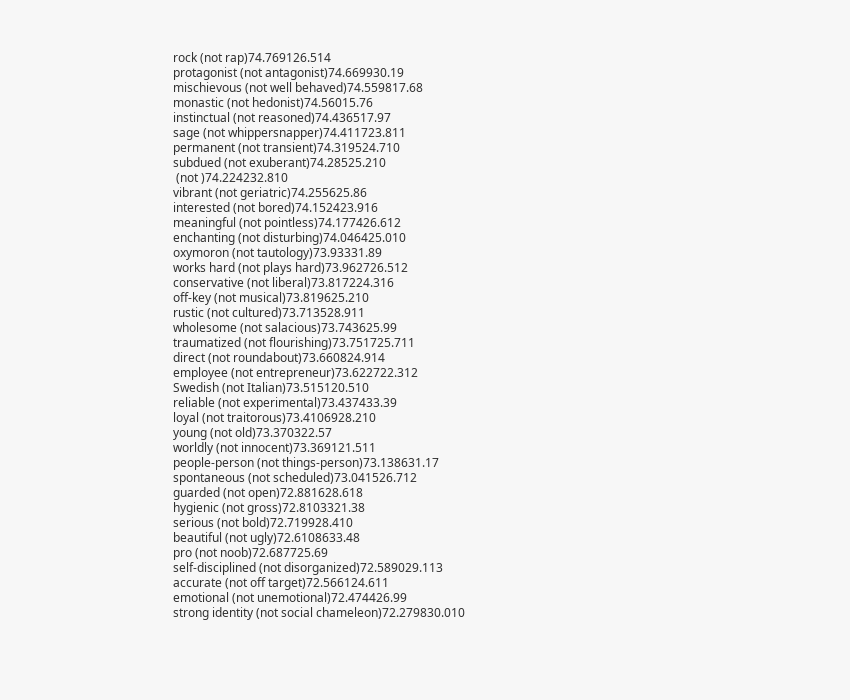rock (not rap)74.769126.514
protagonist (not antagonist)74.669930.19
mischievous (not well behaved)74.559817.68
monastic (not hedonist)74.56015.76
instinctual (not reasoned)74.436517.97
sage (not whippersnapper)74.411723.811
permanent (not transient)74.319524.710
subdued (not exuberant)74.28525.210
 (not )74.224232.810
vibrant (not geriatric)74.255625.86
interested (not bored)74.152423.916
meaningful (not pointless)74.177426.612
enchanting (not disturbing)74.046425.010
oxymoron (not tautology)73.93331.89
works hard (not plays hard)73.962726.512
conservative (not liberal)73.817224.316
off-key (not musical)73.819625.210
rustic (not cultured)73.713528.911
wholesome (not salacious)73.743625.99
traumatized (not flourishing)73.751725.711
direct (not roundabout)73.660824.914
employee (not entrepreneur)73.622722.312
Swedish (not Italian)73.515120.510
reliable (not experimental)73.437433.39
loyal (not traitorous)73.4106928.210
young (not old)73.370322.57
worldly (not innocent)73.369121.511
people-person (not things-person)73.138631.17
spontaneous (not scheduled)73.041526.712
guarded (not open)72.881628.618
hygienic (not gross)72.8103321.38
serious (not bold)72.719928.410
beautiful (not ugly)72.6108633.48
pro (not noob)72.687725.69
self-disciplined (not disorganized)72.589029.113
accurate (not off target)72.566124.611
emotional (not unemotional)72.474426.99
strong identity (not social chameleon)72.279830.010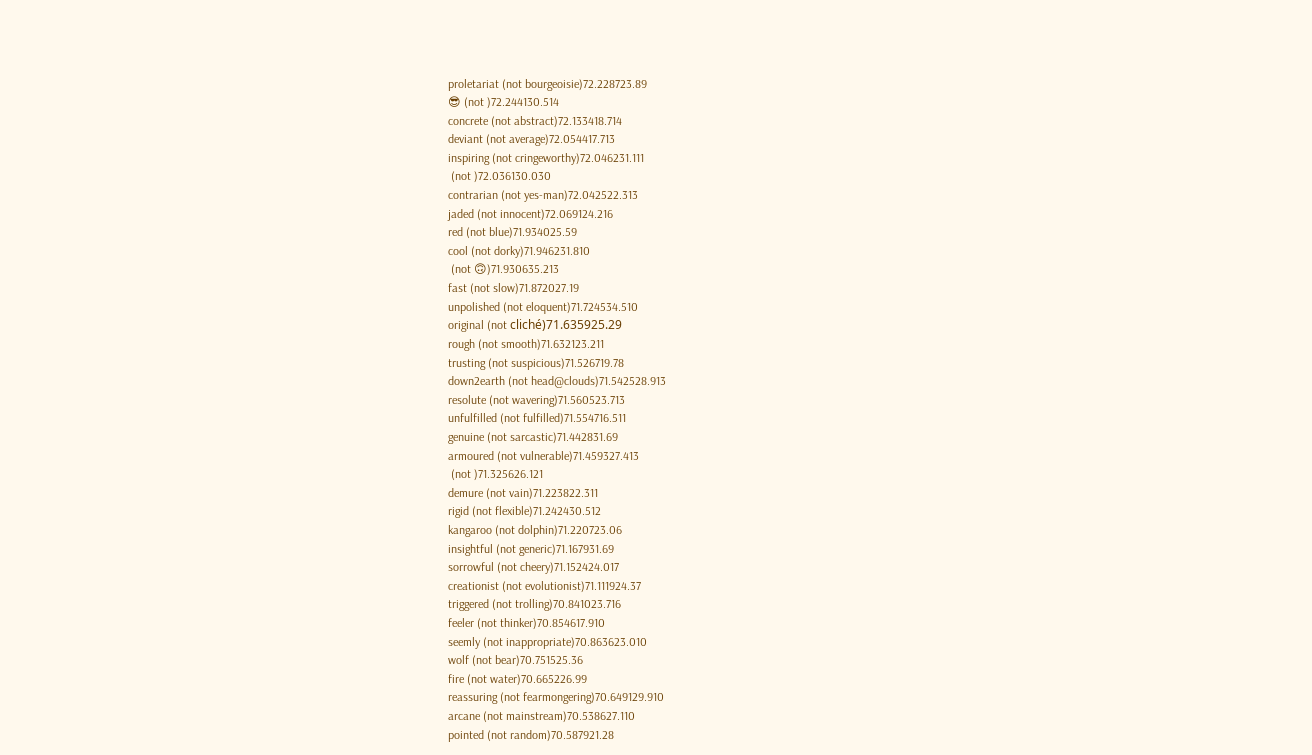proletariat (not bourgeoisie)72.228723.89
😎 (not )72.244130.514
concrete (not abstract)72.133418.714
deviant (not average)72.054417.713
inspiring (not cringeworthy)72.046231.111
 (not )72.036130.030
contrarian (not yes-man)72.042522.313
jaded (not innocent)72.069124.216
red (not blue)71.934025.59
cool (not dorky)71.946231.810
 (not 🙃)71.930635.213
fast (not slow)71.872027.19
unpolished (not eloquent)71.724534.510
original (not cliché)71.635925.29
rough (not smooth)71.632123.211
trusting (not suspicious)71.526719.78
down2earth (not head@clouds)71.542528.913
resolute (not wavering)71.560523.713
unfulfilled (not fulfilled)71.554716.511
genuine (not sarcastic)71.442831.69
armoured (not vulnerable)71.459327.413
 (not )71.325626.121
demure (not vain)71.223822.311
rigid (not flexible)71.242430.512
kangaroo (not dolphin)71.220723.06
insightful (not generic)71.167931.69
sorrowful (not cheery)71.152424.017
creationist (not evolutionist)71.111924.37
triggered (not trolling)70.841023.716
feeler (not thinker)70.854617.910
seemly (not inappropriate)70.863623.010
wolf (not bear)70.751525.36
fire (not water)70.665226.99
reassuring (not fearmongering)70.649129.910
arcane (not mainstream)70.538627.110
pointed (not random)70.587921.28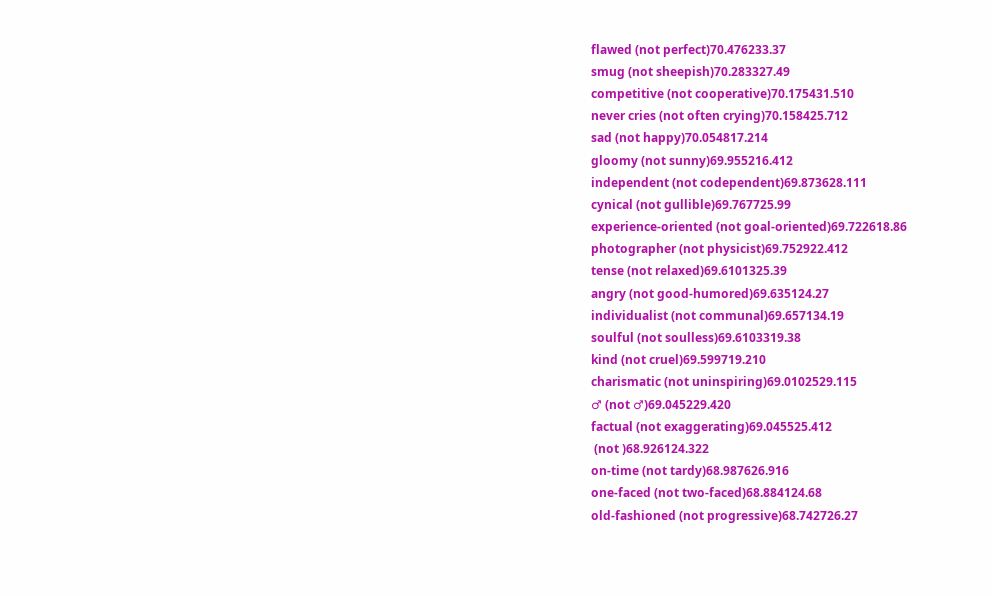flawed (not perfect)70.476233.37
smug (not sheepish)70.283327.49
competitive (not cooperative)70.175431.510
never cries (not often crying)70.158425.712
sad (not happy)70.054817.214
gloomy (not sunny)69.955216.412
independent (not codependent)69.873628.111
cynical (not gullible)69.767725.99
experience-oriented (not goal-oriented)69.722618.86
photographer (not physicist)69.752922.412
tense (not relaxed)69.6101325.39
angry (not good-humored)69.635124.27
individualist (not communal)69.657134.19
soulful (not soulless)69.6103319.38
kind (not cruel)69.599719.210
charismatic (not uninspiring)69.0102529.115
♂ (not ♂)69.045229.420
factual (not exaggerating)69.045525.412
 (not )68.926124.322
on-time (not tardy)68.987626.916
one-faced (not two-faced)68.884124.68
old-fashioned (not progressive)68.742726.27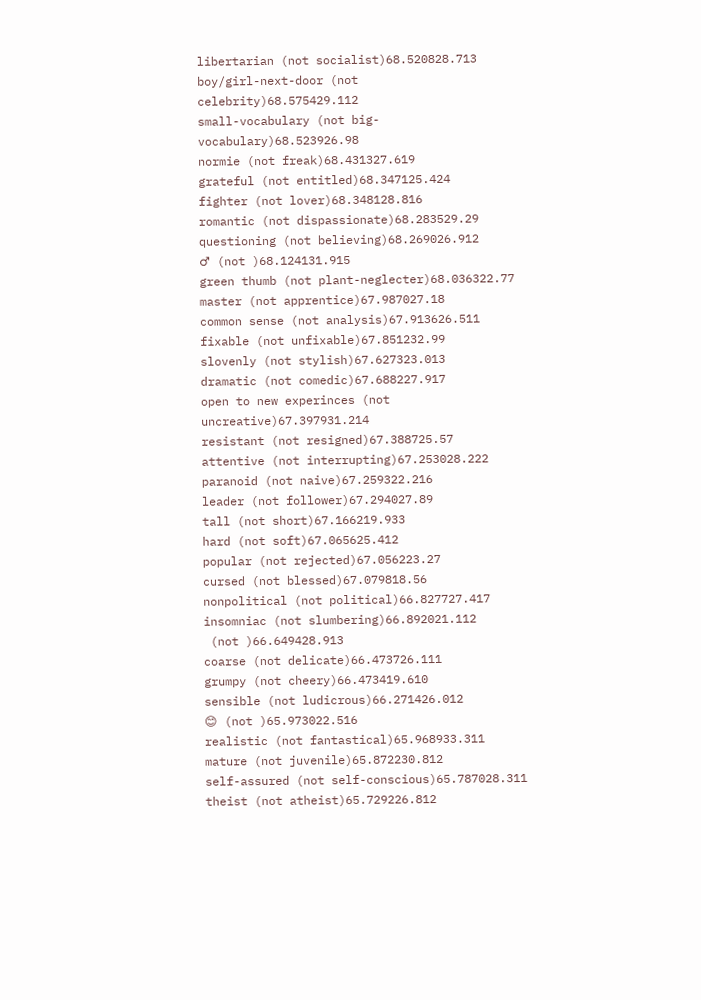libertarian (not socialist)68.520828.713
boy/girl-next-door (not celebrity)68.575429.112
small-vocabulary (not big-vocabulary)68.523926.98
normie (not freak)68.431327.619
grateful (not entitled)68.347125.424
fighter (not lover)68.348128.816
romantic (not dispassionate)68.283529.29
questioning (not believing)68.269026.912
♂ (not )68.124131.915
green thumb (not plant-neglecter)68.036322.77
master (not apprentice)67.987027.18
common sense (not analysis)67.913626.511
fixable (not unfixable)67.851232.99
slovenly (not stylish)67.627323.013
dramatic (not comedic)67.688227.917
open to new experinces (not uncreative)67.397931.214
resistant (not resigned)67.388725.57
attentive (not interrupting)67.253028.222
paranoid (not naive)67.259322.216
leader (not follower)67.294027.89
tall (not short)67.166219.933
hard (not soft)67.065625.412
popular (not rejected)67.056223.27
cursed (not blessed)67.079818.56
nonpolitical (not political)66.827727.417
insomniac (not slumbering)66.892021.112
 (not )66.649428.913
coarse (not delicate)66.473726.111
grumpy (not cheery)66.473419.610
sensible (not ludicrous)66.271426.012
😊 (not )65.973022.516
realistic (not fantastical)65.968933.311
mature (not juvenile)65.872230.812
self-assured (not self-conscious)65.787028.311
theist (not atheist)65.729226.812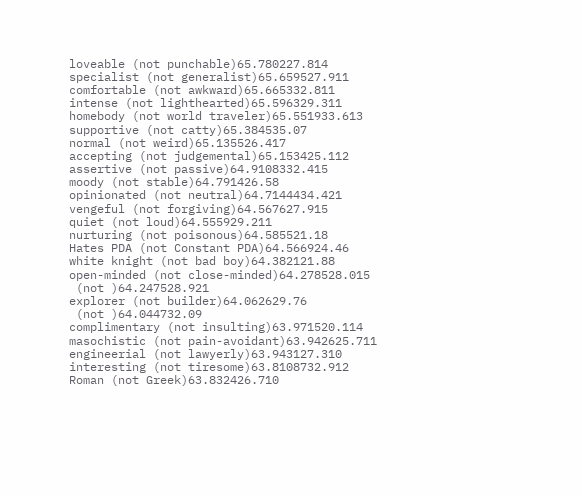loveable (not punchable)65.780227.814
specialist (not generalist)65.659527.911
comfortable (not awkward)65.665332.811
intense (not lighthearted)65.596329.311
homebody (not world traveler)65.551933.613
supportive (not catty)65.384535.07
normal (not weird)65.135526.417
accepting (not judgemental)65.153425.112
assertive (not passive)64.9108332.415
moody (not stable)64.791426.58
opinionated (not neutral)64.7144434.421
vengeful (not forgiving)64.567627.915
quiet (not loud)64.555929.211
nurturing (not poisonous)64.585521.18
Hates PDA (not Constant PDA)64.566924.46
white knight (not bad boy)64.382121.88
open-minded (not close-minded)64.278528.015
 (not )64.247528.921
explorer (not builder)64.062629.76
 (not )64.044732.09
complimentary (not insulting)63.971520.114
masochistic (not pain-avoidant)63.942625.711
engineerial (not lawyerly)63.943127.310
interesting (not tiresome)63.8108732.912
Roman (not Greek)63.832426.710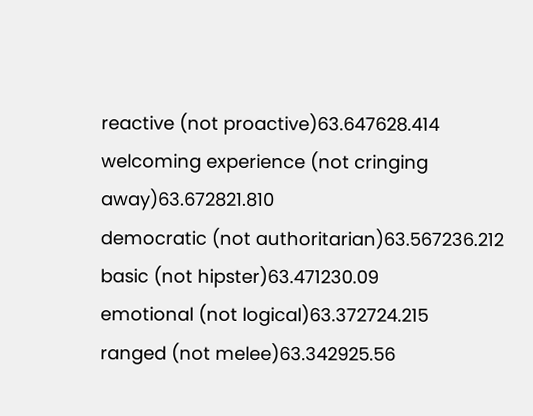reactive (not proactive)63.647628.414
welcoming experience (not cringing away)63.672821.810
democratic (not authoritarian)63.567236.212
basic (not hipster)63.471230.09
emotional (not logical)63.372724.215
ranged (not melee)63.342925.56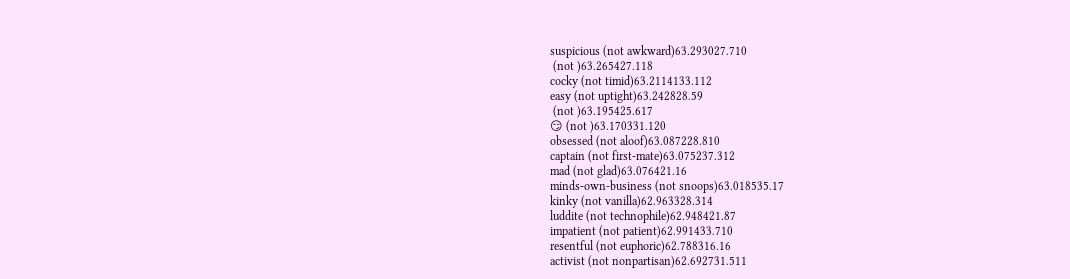suspicious (not awkward)63.293027.710
 (not )63.265427.118
cocky (not timid)63.2114133.112
easy (not uptight)63.242828.59
 (not )63.195425.617
😏 (not )63.170331.120
obsessed (not aloof)63.087228.810
captain (not first-mate)63.075237.312
mad (not glad)63.076421.16
minds-own-business (not snoops)63.018535.17
kinky (not vanilla)62.963328.314
luddite (not technophile)62.948421.87
impatient (not patient)62.991433.710
resentful (not euphoric)62.788316.16
activist (not nonpartisan)62.692731.511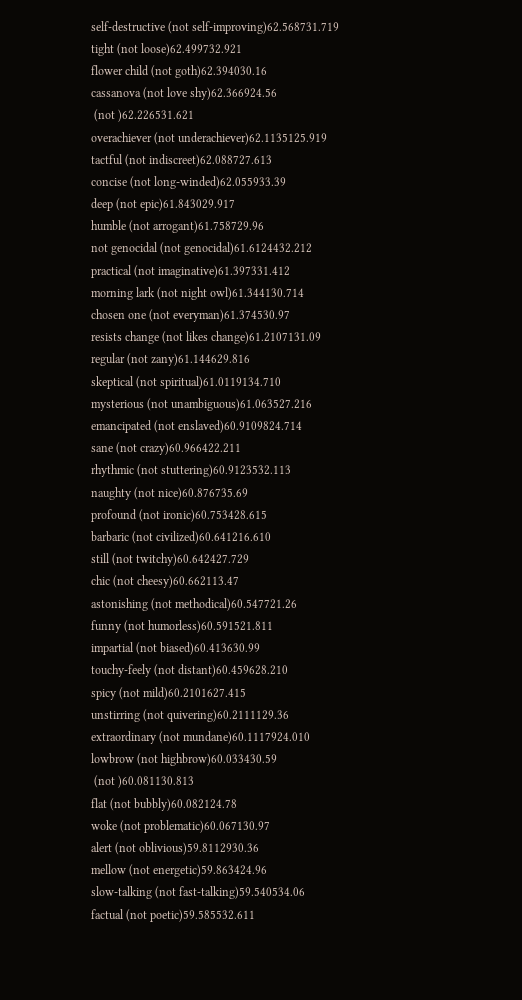self-destructive (not self-improving)62.568731.719
tight (not loose)62.499732.921
flower child (not goth)62.394030.16
cassanova (not love shy)62.366924.56
 (not )62.226531.621
overachiever (not underachiever)62.1135125.919
tactful (not indiscreet)62.088727.613
concise (not long-winded)62.055933.39
deep (not epic)61.843029.917
humble (not arrogant)61.758729.96
not genocidal (not genocidal)61.6124432.212
practical (not imaginative)61.397331.412
morning lark (not night owl)61.344130.714
chosen one (not everyman)61.374530.97
resists change (not likes change)61.2107131.09
regular (not zany)61.144629.816
skeptical (not spiritual)61.0119134.710
mysterious (not unambiguous)61.063527.216
emancipated (not enslaved)60.9109824.714
sane (not crazy)60.966422.211
rhythmic (not stuttering)60.9123532.113
naughty (not nice)60.876735.69
profound (not ironic)60.753428.615
barbaric (not civilized)60.641216.610
still (not twitchy)60.642427.729
chic (not cheesy)60.662113.47
astonishing (not methodical)60.547721.26
funny (not humorless)60.591521.811
impartial (not biased)60.413630.99
touchy-feely (not distant)60.459628.210
spicy (not mild)60.2101627.415
unstirring (not quivering)60.2111129.36
extraordinary (not mundane)60.1117924.010
lowbrow (not highbrow)60.033430.59
 (not )60.081130.813
flat (not bubbly)60.082124.78
woke (not problematic)60.067130.97
alert (not oblivious)59.8112930.36
mellow (not energetic)59.863424.96
slow-talking (not fast-talking)59.540534.06
factual (not poetic)59.585532.611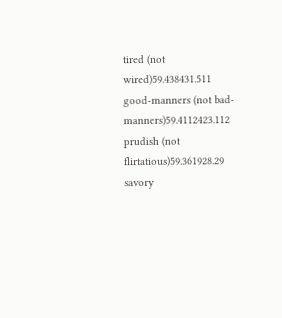tired (not wired)59.438431.511
good-manners (not bad-manners)59.4112423.112
prudish (not flirtatious)59.361928.29
savory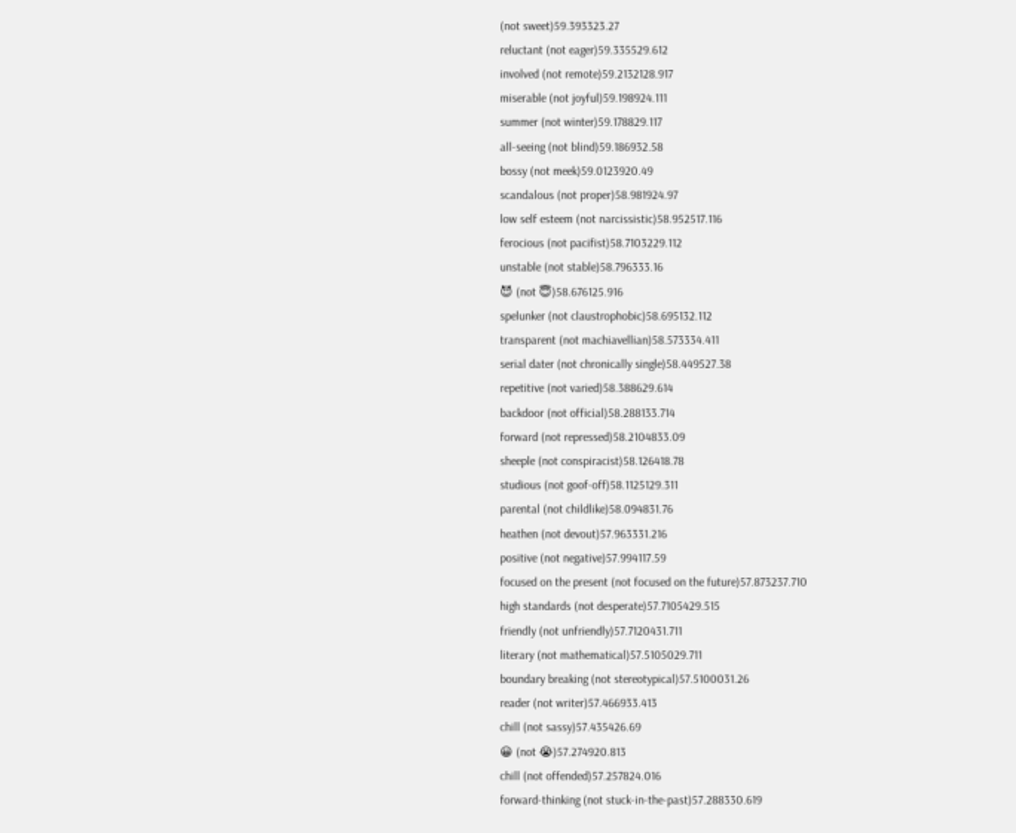(not sweet)59.393323.27
reluctant (not eager)59.335529.612
involved (not remote)59.2132128.917
miserable (not joyful)59.198924.111
summer (not winter)59.178829.117
all-seeing (not blind)59.186932.58
bossy (not meek)59.0123920.49
scandalous (not proper)58.981924.97
low self esteem (not narcissistic)58.952517.116
ferocious (not pacifist)58.7103229.112
unstable (not stable)58.796333.16
😈 (not 😇)58.676125.916
spelunker (not claustrophobic)58.695132.112
transparent (not machiavellian)58.573334.411
serial dater (not chronically single)58.449527.38
repetitive (not varied)58.388629.614
backdoor (not official)58.288133.714
forward (not repressed)58.2104833.09
sheeple (not conspiracist)58.126418.78
studious (not goof-off)58.1125129.311
parental (not childlike)58.094831.76
heathen (not devout)57.963331.216
positive (not negative)57.994117.59
focused on the present (not focused on the future)57.873237.710
high standards (not desperate)57.7105429.515
friendly (not unfriendly)57.7120431.711
literary (not mathematical)57.5105029.711
boundary breaking (not stereotypical)57.5100031.26
reader (not writer)57.466933.413
chill (not sassy)57.435426.69
😀 (not 😭)57.274920.813
chill (not offended)57.257824.016
forward-thinking (not stuck-in-the-past)57.288330.619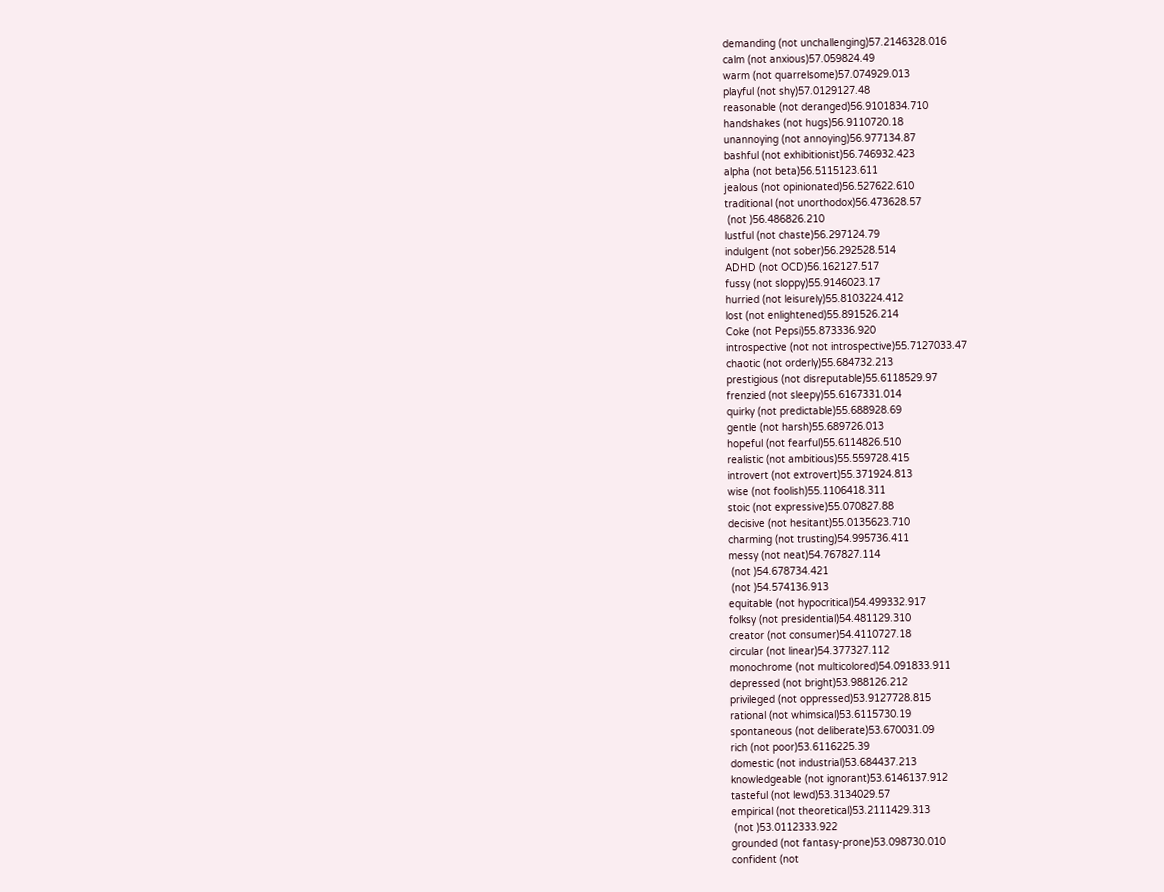demanding (not unchallenging)57.2146328.016
calm (not anxious)57.059824.49
warm (not quarrelsome)57.074929.013
playful (not shy)57.0129127.48
reasonable (not deranged)56.9101834.710
handshakes (not hugs)56.9110720.18
unannoying (not annoying)56.977134.87
bashful (not exhibitionist)56.746932.423
alpha (not beta)56.5115123.611
jealous (not opinionated)56.527622.610
traditional (not unorthodox)56.473628.57
 (not )56.486826.210
lustful (not chaste)56.297124.79
indulgent (not sober)56.292528.514
ADHD (not OCD)56.162127.517
fussy (not sloppy)55.9146023.17
hurried (not leisurely)55.8103224.412
lost (not enlightened)55.891526.214
Coke (not Pepsi)55.873336.920
introspective (not not introspective)55.7127033.47
chaotic (not orderly)55.684732.213
prestigious (not disreputable)55.6118529.97
frenzied (not sleepy)55.6167331.014
quirky (not predictable)55.688928.69
gentle (not harsh)55.689726.013
hopeful (not fearful)55.6114826.510
realistic (not ambitious)55.559728.415
introvert (not extrovert)55.371924.813
wise (not foolish)55.1106418.311
stoic (not expressive)55.070827.88
decisive (not hesitant)55.0135623.710
charming (not trusting)54.995736.411
messy (not neat)54.767827.114
 (not )54.678734.421
 (not )54.574136.913
equitable (not hypocritical)54.499332.917
folksy (not presidential)54.481129.310
creator (not consumer)54.4110727.18
circular (not linear)54.377327.112
monochrome (not multicolored)54.091833.911
depressed (not bright)53.988126.212
privileged (not oppressed)53.9127728.815
rational (not whimsical)53.6115730.19
spontaneous (not deliberate)53.670031.09
rich (not poor)53.6116225.39
domestic (not industrial)53.684437.213
knowledgeable (not ignorant)53.6146137.912
tasteful (not lewd)53.3134029.57
empirical (not theoretical)53.2111429.313
 (not )53.0112333.922
grounded (not fantasy-prone)53.098730.010
confident (not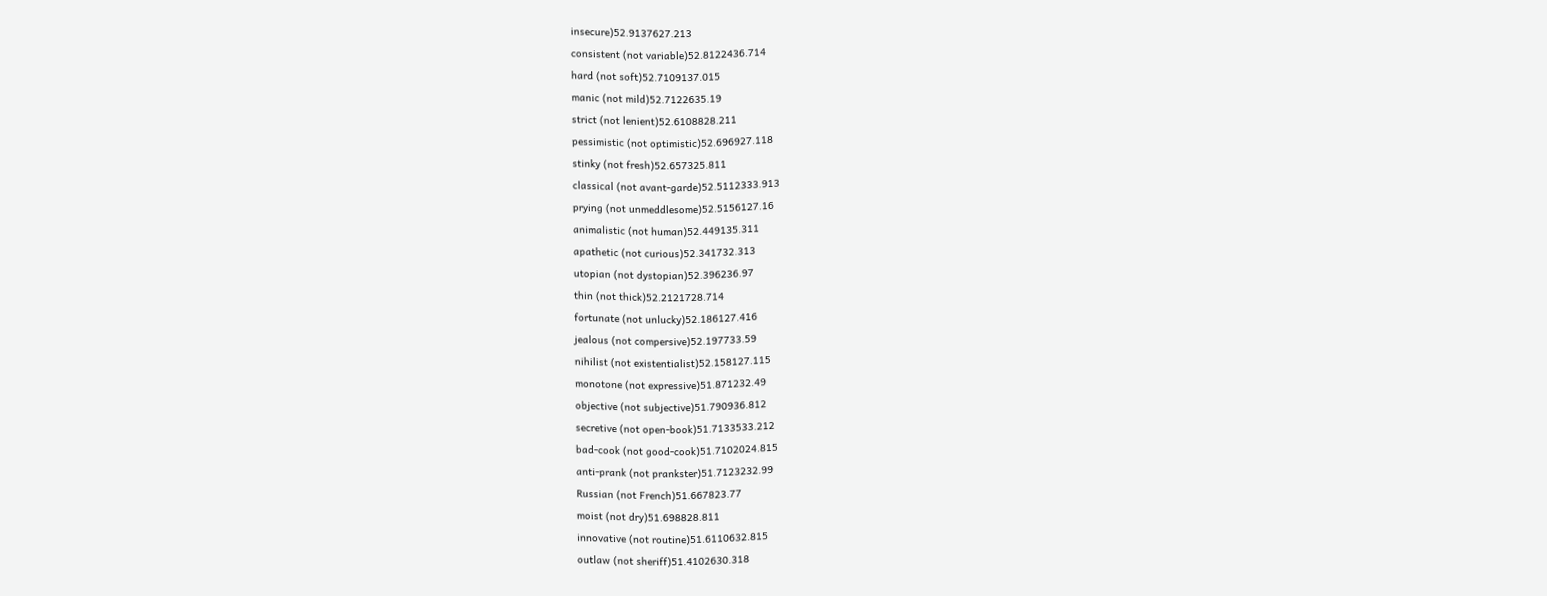insecure)52.9137627.213
consistent (not variable)52.8122436.714
hard (not soft)52.7109137.015
manic (not mild)52.7122635.19
strict (not lenient)52.6108828.211
pessimistic (not optimistic)52.696927.118
stinky (not fresh)52.657325.811
classical (not avant-garde)52.5112333.913
prying (not unmeddlesome)52.5156127.16
animalistic (not human)52.449135.311
apathetic (not curious)52.341732.313
utopian (not dystopian)52.396236.97
thin (not thick)52.2121728.714
fortunate (not unlucky)52.186127.416
jealous (not compersive)52.197733.59
nihilist (not existentialist)52.158127.115
monotone (not expressive)51.871232.49
objective (not subjective)51.790936.812
secretive (not open-book)51.7133533.212
bad-cook (not good-cook)51.7102024.815
anti-prank (not prankster)51.7123232.99
Russian (not French)51.667823.77
moist (not dry)51.698828.811
innovative (not routine)51.6110632.815
outlaw (not sheriff)51.4102630.318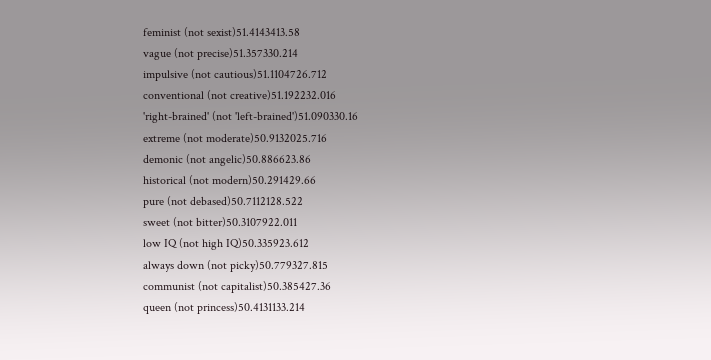feminist (not sexist)51.4143413.58
vague (not precise)51.357330.214
impulsive (not cautious)51.1104726.712
conventional (not creative)51.192232.016
'right-brained' (not 'left-brained')51.090330.16
extreme (not moderate)50.9132025.716
demonic (not angelic)50.886623.86
historical (not modern)50.291429.66
pure (not debased)50.7112128.522
sweet (not bitter)50.3107922.011
low IQ (not high IQ)50.335923.612
always down (not picky)50.779327.815
communist (not capitalist)50.385427.36
queen (not princess)50.4131133.214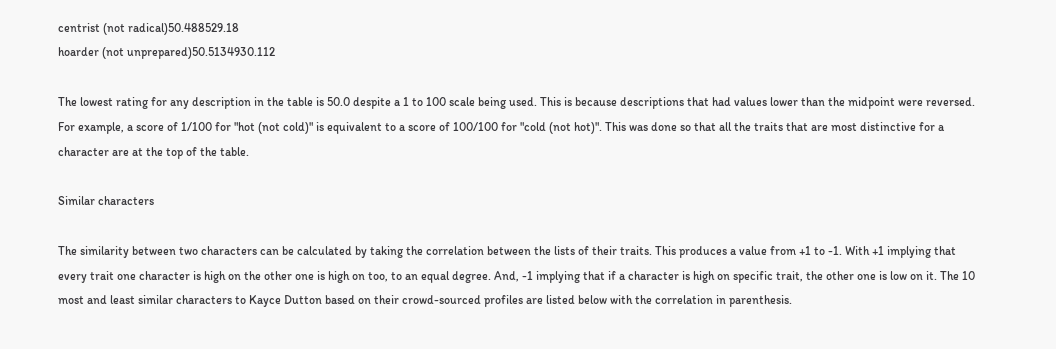centrist (not radical)50.488529.18
hoarder (not unprepared)50.5134930.112

The lowest rating for any description in the table is 50.0 despite a 1 to 100 scale being used. This is because descriptions that had values lower than the midpoint were reversed. For example, a score of 1/100 for "hot (not cold)" is equivalent to a score of 100/100 for "cold (not hot)". This was done so that all the traits that are most distinctive for a character are at the top of the table.

Similar characters

The similarity between two characters can be calculated by taking the correlation between the lists of their traits. This produces a value from +1 to -1. With +1 implying that every trait one character is high on the other one is high on too, to an equal degree. And, -1 implying that if a character is high on specific trait, the other one is low on it. The 10 most and least similar characters to Kayce Dutton based on their crowd-sourced profiles are listed below with the correlation in parenthesis.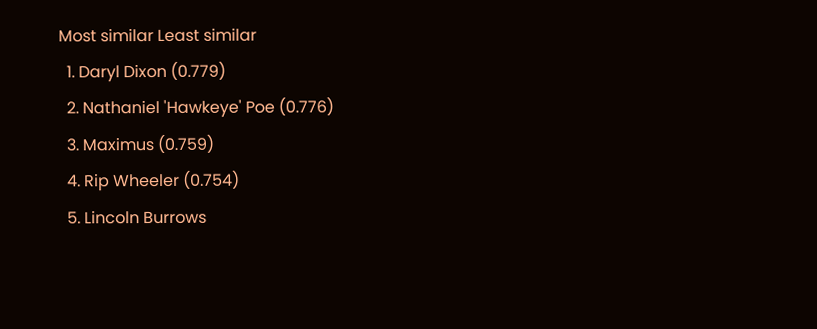Most similar Least similar
  1. Daryl Dixon (0.779)
  2. Nathaniel 'Hawkeye' Poe (0.776)
  3. Maximus (0.759)
  4. Rip Wheeler (0.754)
  5. Lincoln Burrows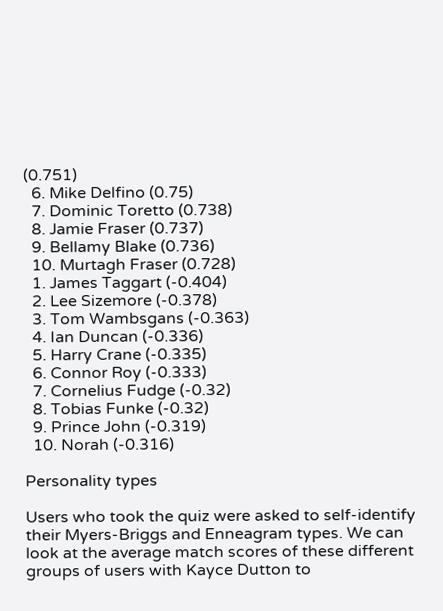(0.751)
  6. Mike Delfino (0.75)
  7. Dominic Toretto (0.738)
  8. Jamie Fraser (0.737)
  9. Bellamy Blake (0.736)
  10. Murtagh Fraser (0.728)
  1. James Taggart (-0.404)
  2. Lee Sizemore (-0.378)
  3. Tom Wambsgans (-0.363)
  4. Ian Duncan (-0.336)
  5. Harry Crane (-0.335)
  6. Connor Roy (-0.333)
  7. Cornelius Fudge (-0.32)
  8. Tobias Funke (-0.32)
  9. Prince John (-0.319)
  10. Norah (-0.316)

Personality types

Users who took the quiz were asked to self-identify their Myers-Briggs and Enneagram types. We can look at the average match scores of these different groups of users with Kayce Dutton to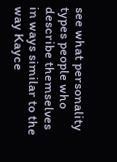see what personality types people who describe themselves in ways similar to the way Kayce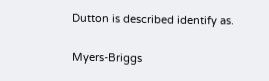Dutton is described identify as.

Myers-Briggs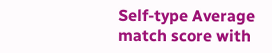Self-type Average match score with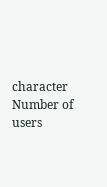character Number of users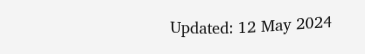Updated: 12 May 2024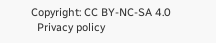Copyright: CC BY-NC-SA 4.0
  Privacy policy